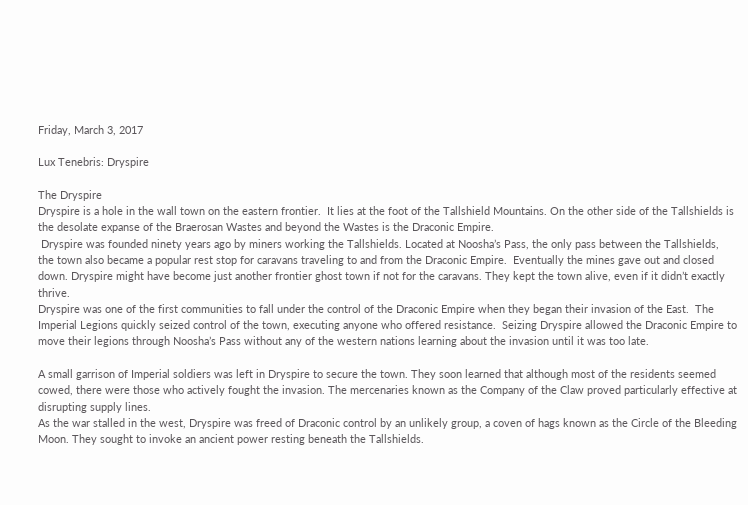Friday, March 3, 2017

Lux Tenebris: Dryspire

The Dryspire
Dryspire is a hole in the wall town on the eastern frontier.  It lies at the foot of the Tallshield Mountains. On the other side of the Tallshields is the desolate expanse of the Braerosan Wastes and beyond the Wastes is the Draconic Empire.
 Dryspire was founded ninety years ago by miners working the Tallshields. Located at Noosha’s Pass, the only pass between the Tallshields, the town also became a popular rest stop for caravans traveling to and from the Draconic Empire.  Eventually the mines gave out and closed down. Dryspire might have become just another frontier ghost town if not for the caravans. They kept the town alive, even if it didn’t exactly thrive.
Dryspire was one of the first communities to fall under the control of the Draconic Empire when they began their invasion of the East.  The Imperial Legions quickly seized control of the town, executing anyone who offered resistance.  Seizing Dryspire allowed the Draconic Empire to move their legions through Noosha’s Pass without any of the western nations learning about the invasion until it was too late.

A small garrison of Imperial soldiers was left in Dryspire to secure the town. They soon learned that although most of the residents seemed cowed, there were those who actively fought the invasion. The mercenaries known as the Company of the Claw proved particularly effective at disrupting supply lines.
As the war stalled in the west, Dryspire was freed of Draconic control by an unlikely group, a coven of hags known as the Circle of the Bleeding Moon. They sought to invoke an ancient power resting beneath the Tallshields.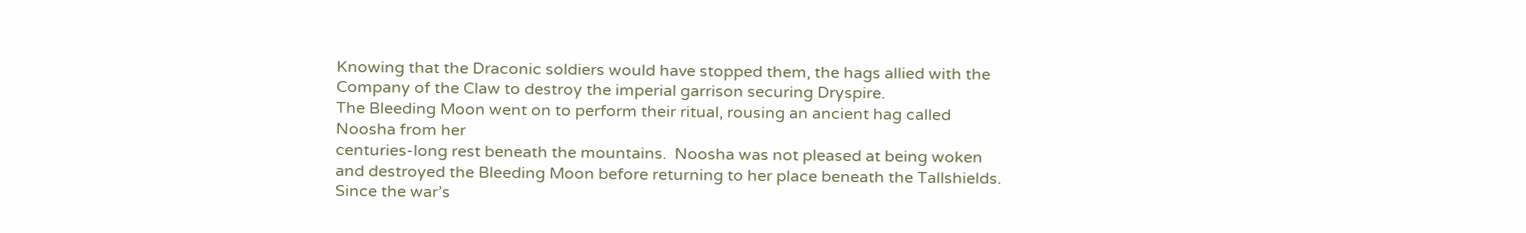Knowing that the Draconic soldiers would have stopped them, the hags allied with the Company of the Claw to destroy the imperial garrison securing Dryspire.
The Bleeding Moon went on to perform their ritual, rousing an ancient hag called Noosha from her
centuries-long rest beneath the mountains.  Noosha was not pleased at being woken and destroyed the Bleeding Moon before returning to her place beneath the Tallshields.
Since the war’s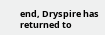end, Dryspire has returned to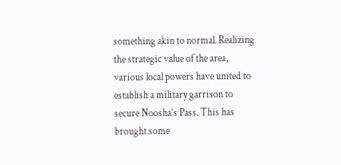something akin to normal. Realizing the strategic value of the area, various local powers have united to establish a military garrison to secure Noosha’s Pass. This has brought some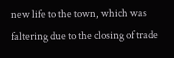new life to the town, which was faltering due to the closing of trade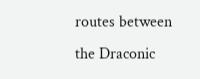routes between the Draconic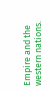Empire and the western nations.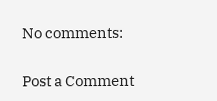No comments:

Post a Comment